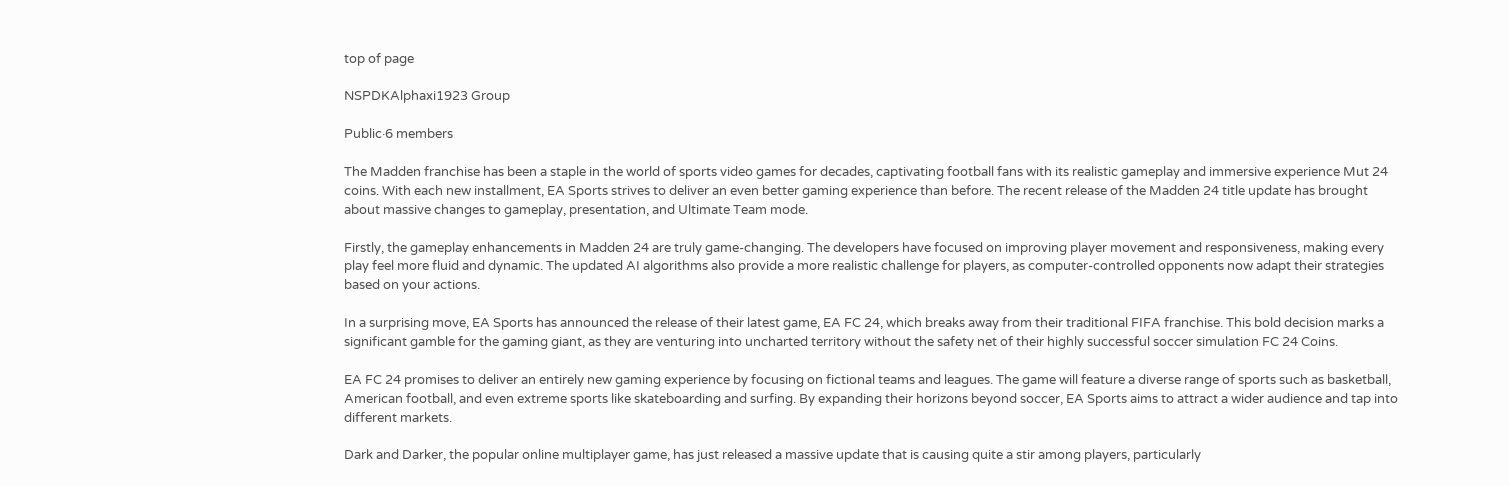top of page

NSPDKAlphaxi1923 Group

Public·6 members

The Madden franchise has been a staple in the world of sports video games for decades, captivating football fans with its realistic gameplay and immersive experience Mut 24 coins. With each new installment, EA Sports strives to deliver an even better gaming experience than before. The recent release of the Madden 24 title update has brought about massive changes to gameplay, presentation, and Ultimate Team mode.

Firstly, the gameplay enhancements in Madden 24 are truly game-changing. The developers have focused on improving player movement and responsiveness, making every play feel more fluid and dynamic. The updated AI algorithms also provide a more realistic challenge for players, as computer-controlled opponents now adapt their strategies based on your actions.

In a surprising move, EA Sports has announced the release of their latest game, EA FC 24, which breaks away from their traditional FIFA franchise. This bold decision marks a significant gamble for the gaming giant, as they are venturing into uncharted territory without the safety net of their highly successful soccer simulation FC 24 Coins.

EA FC 24 promises to deliver an entirely new gaming experience by focusing on fictional teams and leagues. The game will feature a diverse range of sports such as basketball, American football, and even extreme sports like skateboarding and surfing. By expanding their horizons beyond soccer, EA Sports aims to attract a wider audience and tap into different markets.

Dark and Darker, the popular online multiplayer game, has just released a massive update that is causing quite a stir among players, particularly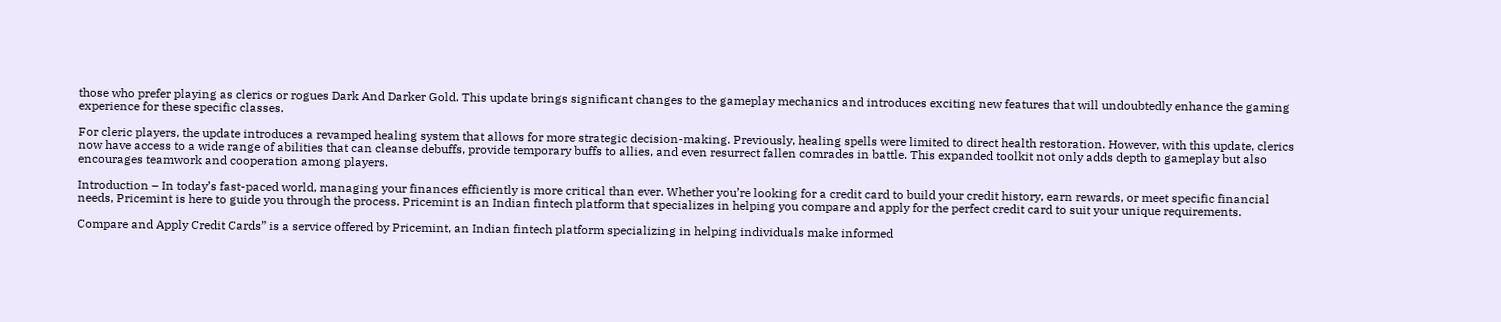those who prefer playing as clerics or rogues Dark And Darker Gold. This update brings significant changes to the gameplay mechanics and introduces exciting new features that will undoubtedly enhance the gaming experience for these specific classes.

For cleric players, the update introduces a revamped healing system that allows for more strategic decision-making. Previously, healing spells were limited to direct health restoration. However, with this update, clerics now have access to a wide range of abilities that can cleanse debuffs, provide temporary buffs to allies, and even resurrect fallen comrades in battle. This expanded toolkit not only adds depth to gameplay but also encourages teamwork and cooperation among players.

Introduction – In today’s fast-paced world, managing your finances efficiently is more critical than ever. Whether you’re looking for a credit card to build your credit history, earn rewards, or meet specific financial needs, Pricemint is here to guide you through the process. Pricemint is an Indian fintech platform that specializes in helping you compare and apply for the perfect credit card to suit your unique requirements.

Compare and Apply Credit Cards” is a service offered by Pricemint, an Indian fintech platform specializing in helping individuals make informed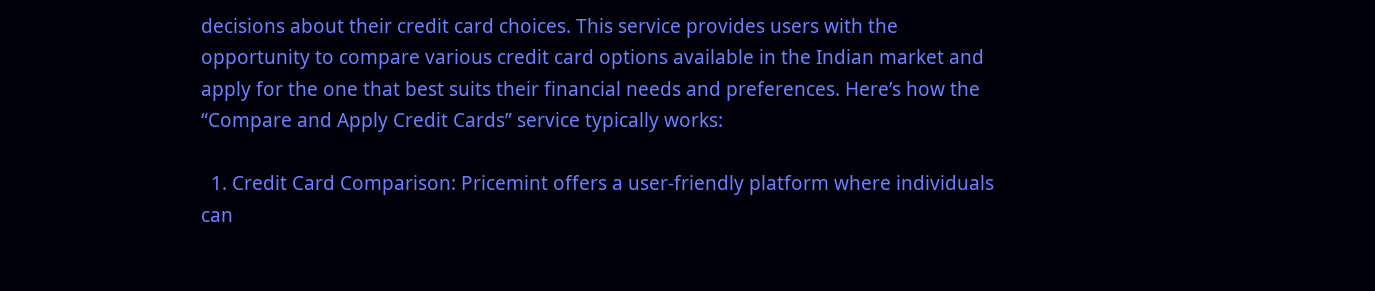decisions about their credit card choices. This service provides users with the opportunity to compare various credit card options available in the Indian market and apply for the one that best suits their financial needs and preferences. Here’s how the “Compare and Apply Credit Cards” service typically works:

  1. Credit Card Comparison: Pricemint offers a user-friendly platform where individuals can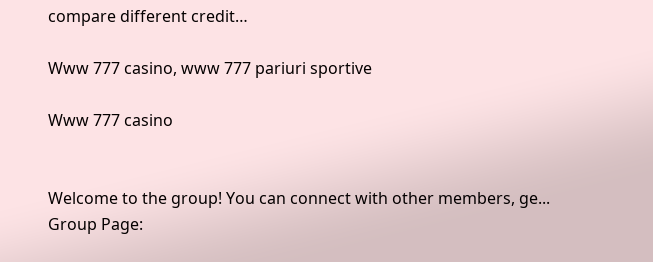compare different credit…

Www 777 casino, www 777 pariuri sportive

Www 777 casino


Welcome to the group! You can connect with other members, ge...
Group Page: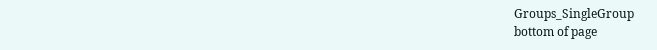Groups_SingleGroup
bottom of page